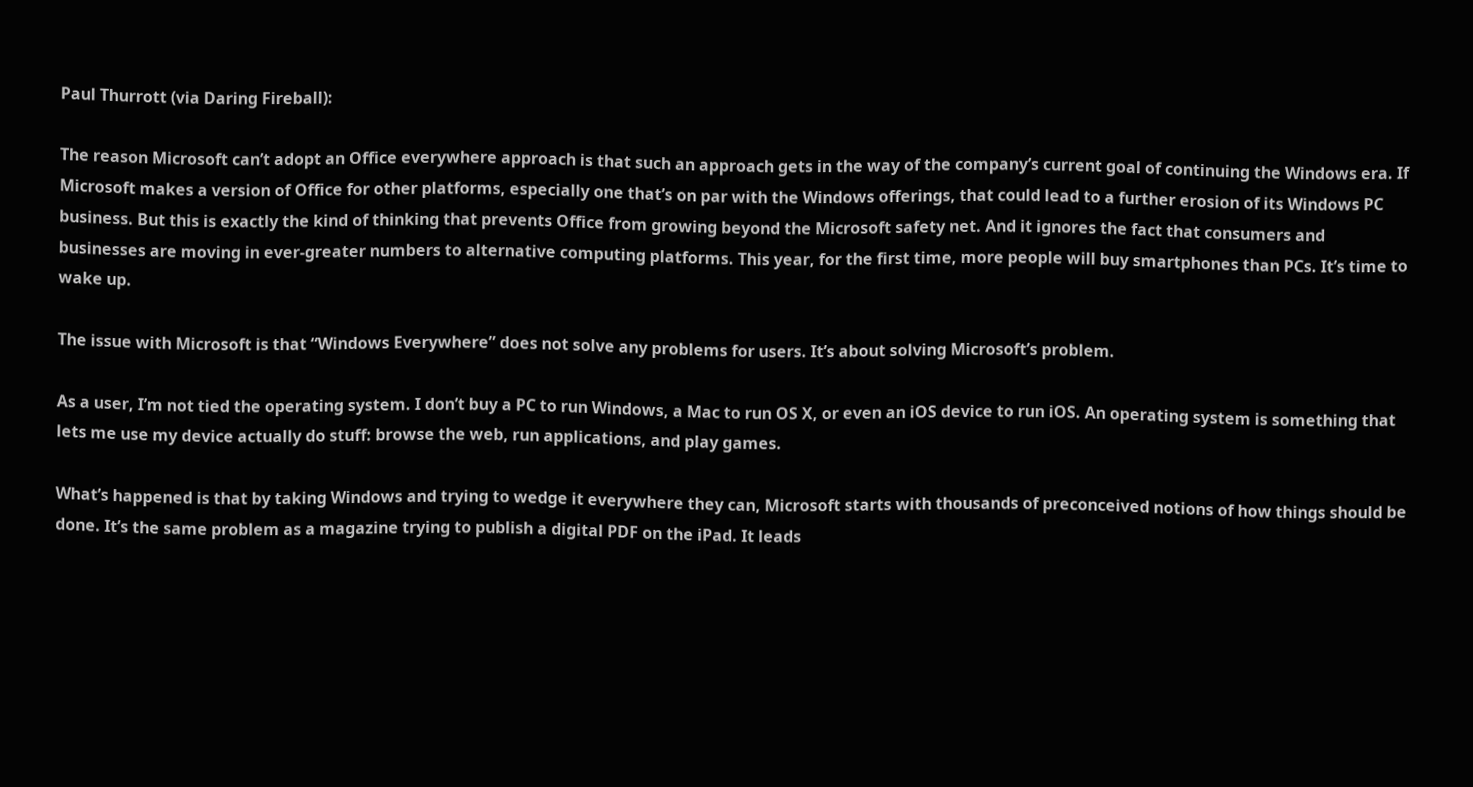Paul Thurrott (via Daring Fireball):

The reason Microsoft can’t adopt an Office everywhere approach is that such an approach gets in the way of the company’s current goal of continuing the Windows era. If Microsoft makes a version of Office for other platforms, especially one that’s on par with the Windows offerings, that could lead to a further erosion of its Windows PC business. But this is exactly the kind of thinking that prevents Office from growing beyond the Microsoft safety net. And it ignores the fact that consumers and businesses are moving in ever-greater numbers to alternative computing platforms. This year, for the first time, more people will buy smartphones than PCs. It’s time to wake up.

The issue with Microsoft is that “Windows Everywhere” does not solve any problems for users. It’s about solving Microsoft’s problem.

As a user, I’m not tied the operating system. I don’t buy a PC to run Windows, a Mac to run OS X, or even an iOS device to run iOS. An operating system is something that lets me use my device actually do stuff: browse the web, run applications, and play games.

What’s happened is that by taking Windows and trying to wedge it everywhere they can, Microsoft starts with thousands of preconceived notions of how things should be done. It’s the same problem as a magazine trying to publish a digital PDF on the iPad. It leads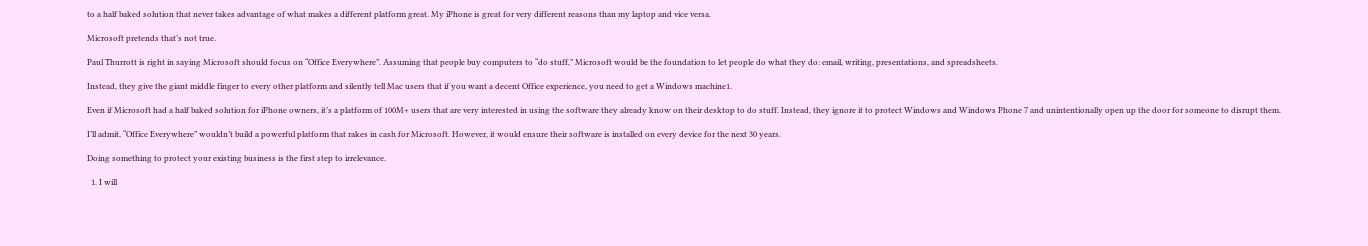to a half baked solution that never takes advantage of what makes a different platform great. My iPhone is great for very different reasons than my laptop and vice versa.

Microsoft pretends that’s not true.

Paul Thurrott is right in saying Microsoft should focus on “Office Everywhere”. Assuming that people buy computers to “do stuff,” Microsoft would be the foundation to let people do what they do: email, writing, presentations, and spreadsheets.

Instead, they give the giant middle finger to every other platform and silently tell Mac users that if you want a decent Office experience, you need to get a Windows machine1.

Even if Microsoft had a half baked solution for iPhone owners, it’s a platform of 100M+ users that are very interested in using the software they already know on their desktop to do stuff. Instead, they ignore it to protect Windows and Windows Phone 7 and unintentionally open up the door for someone to disrupt them.

I’ll admit, “Office Everywhere” wouldn’t build a powerful platform that rakes in cash for Microsoft. However, it would ensure their software is installed on every device for the next 30 years.

Doing something to protect your existing business is the first step to irrelevance.

  1. I will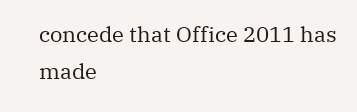concede that Office 2011 has made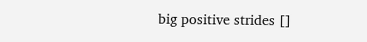big positive strides []